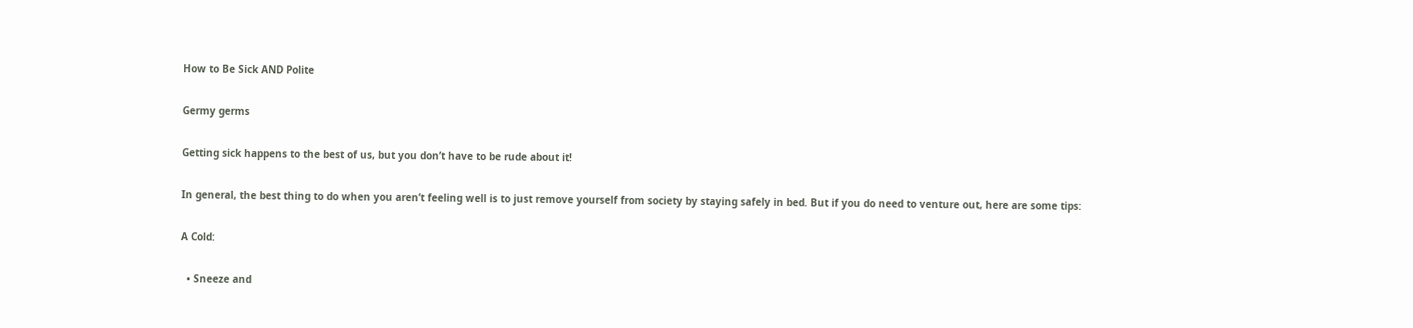How to Be Sick AND Polite

Germy germs

Getting sick happens to the best of us, but you don’t have to be rude about it!

In general, the best thing to do when you aren’t feeling well is to just remove yourself from society by staying safely in bed. But if you do need to venture out, here are some tips:

A Cold:

  • Sneeze and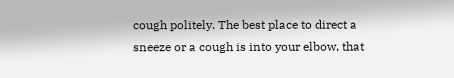cough politely. The best place to direct a sneeze or a cough is into your elbow, that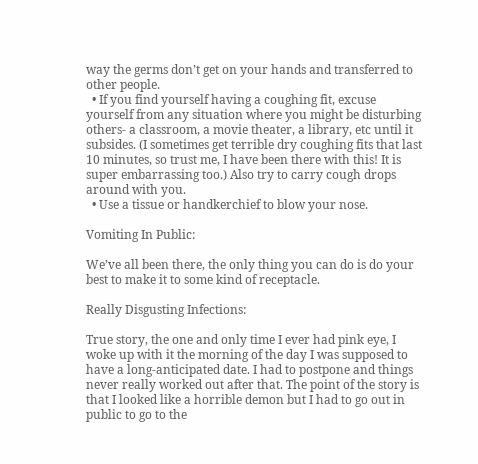way the germs don’t get on your hands and transferred to other people.
  • If you find yourself having a coughing fit, excuse yourself from any situation where you might be disturbing others- a classroom, a movie theater, a library, etc until it subsides. (I sometimes get terrible dry coughing fits that last 10 minutes, so trust me, I have been there with this! It is super embarrassing too.) Also try to carry cough drops around with you.
  • Use a tissue or handkerchief to blow your nose.

Vomiting In Public:

We’ve all been there, the only thing you can do is do your best to make it to some kind of receptacle.

Really Disgusting Infections:

True story, the one and only time I ever had pink eye, I woke up with it the morning of the day I was supposed to have a long-anticipated date. I had to postpone and things never really worked out after that. The point of the story is that I looked like a horrible demon but I had to go out in public to go to the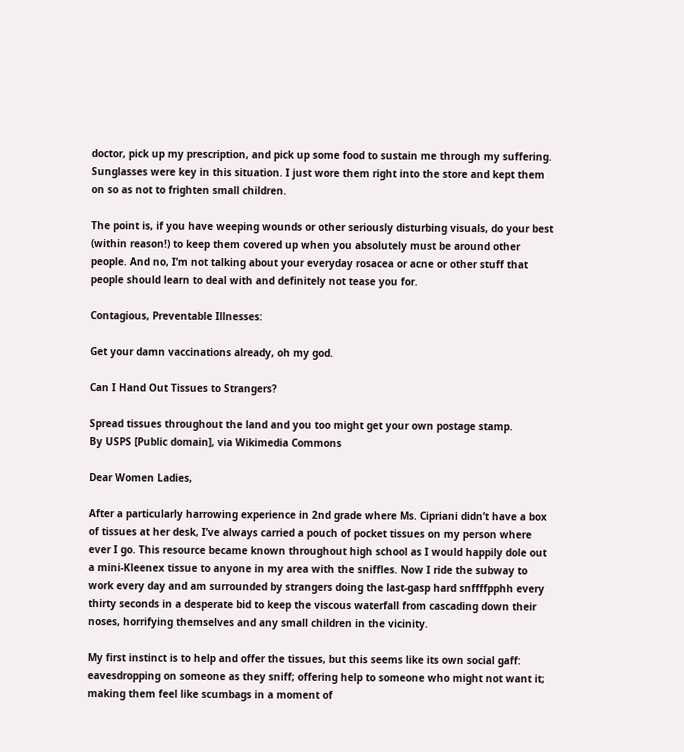doctor, pick up my prescription, and pick up some food to sustain me through my suffering. Sunglasses were key in this situation. I just wore them right into the store and kept them on so as not to frighten small children.

The point is, if you have weeping wounds or other seriously disturbing visuals, do your best (within reason!) to keep them covered up when you absolutely must be around other people. And no, I’m not talking about your everyday rosacea or acne or other stuff that people should learn to deal with and definitely not tease you for.

Contagious, Preventable Illnesses:

Get your damn vaccinations already, oh my god.

Can I Hand Out Tissues to Strangers?

Spread tissues throughout the land and you too might get your own postage stamp.
By USPS [Public domain], via Wikimedia Commons

Dear Women Ladies,

After a particularly harrowing experience in 2nd grade where Ms. Cipriani didn’t have a box of tissues at her desk, I’ve always carried a pouch of pocket tissues on my person where ever I go. This resource became known throughout high school as I would happily dole out a mini-Kleenex tissue to anyone in my area with the sniffles. Now I ride the subway to work every day and am surrounded by strangers doing the last-gasp hard snffffpphh every thirty seconds in a desperate bid to keep the viscous waterfall from cascading down their noses, horrifying themselves and any small children in the vicinity.

My first instinct is to help and offer the tissues, but this seems like its own social gaff: eavesdropping on someone as they sniff; offering help to someone who might not want it; making them feel like scumbags in a moment of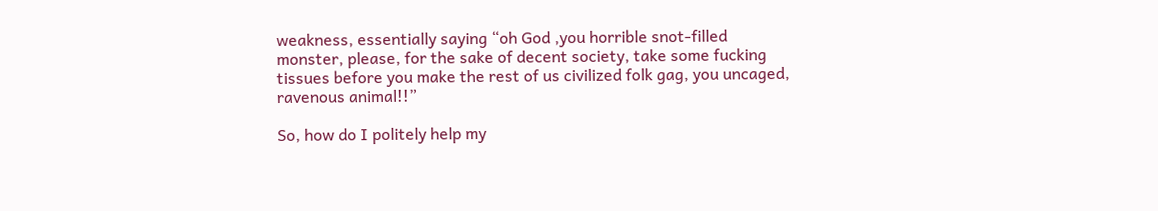weakness, essentially saying “oh God ,you horrible snot-filled monster, please, for the sake of decent society, take some fucking tissues before you make the rest of us civilized folk gag, you uncaged, ravenous animal!!”

So, how do I politely help my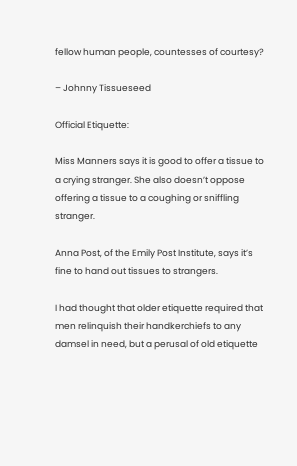fellow human people, countesses of courtesy?

– Johnny Tissueseed

Official Etiquette:

Miss Manners says it is good to offer a tissue to a crying stranger. She also doesn’t oppose offering a tissue to a coughing or sniffling stranger.

Anna Post, of the Emily Post Institute, says it’s fine to hand out tissues to strangers.

I had thought that older etiquette required that men relinquish their handkerchiefs to any damsel in need, but a perusal of old etiquette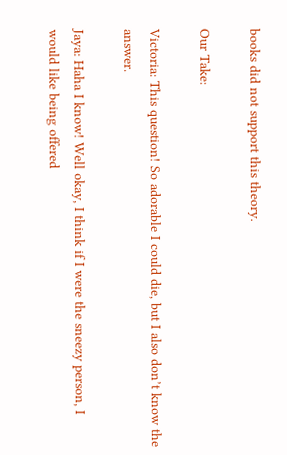books did not support this theory.

Our Take:

Victoria: This question! So adorable I could die, but I also don’t know the answer.

Jaya: Haha I know! Well okay, I think if I were the sneezy person, I would like being offered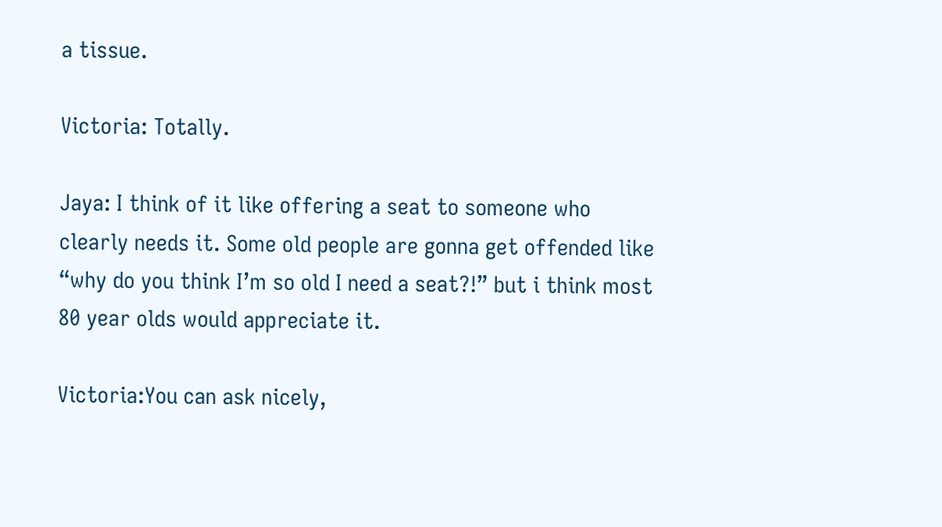a tissue.

Victoria: Totally.

Jaya: I think of it like offering a seat to someone who clearly needs it. Some old people are gonna get offended like “why do you think I’m so old I need a seat?!” but i think most 80 year olds would appreciate it.

Victoria:You can ask nicely,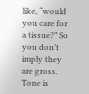like, “would you care for a tissue?” So you don’t imply they are gross. Tone is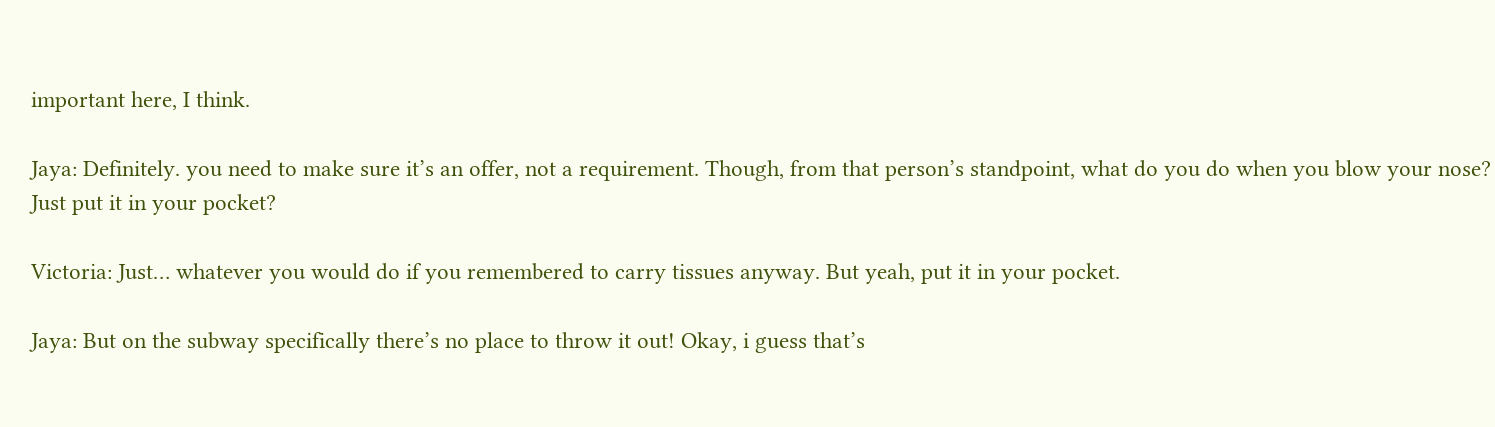important here, I think.

Jaya: Definitely. you need to make sure it’s an offer, not a requirement. Though, from that person’s standpoint, what do you do when you blow your nose? Just put it in your pocket?

Victoria: Just… whatever you would do if you remembered to carry tissues anyway. But yeah, put it in your pocket.

Jaya: But on the subway specifically there’s no place to throw it out! Okay, i guess that’s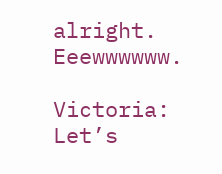alright. Eeewwwwww.

Victoria: Let’s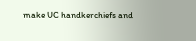make UC handkerchiefs and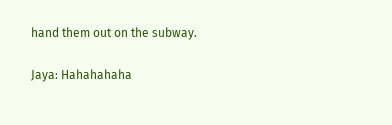hand them out on the subway.

Jaya: Hahahahaha